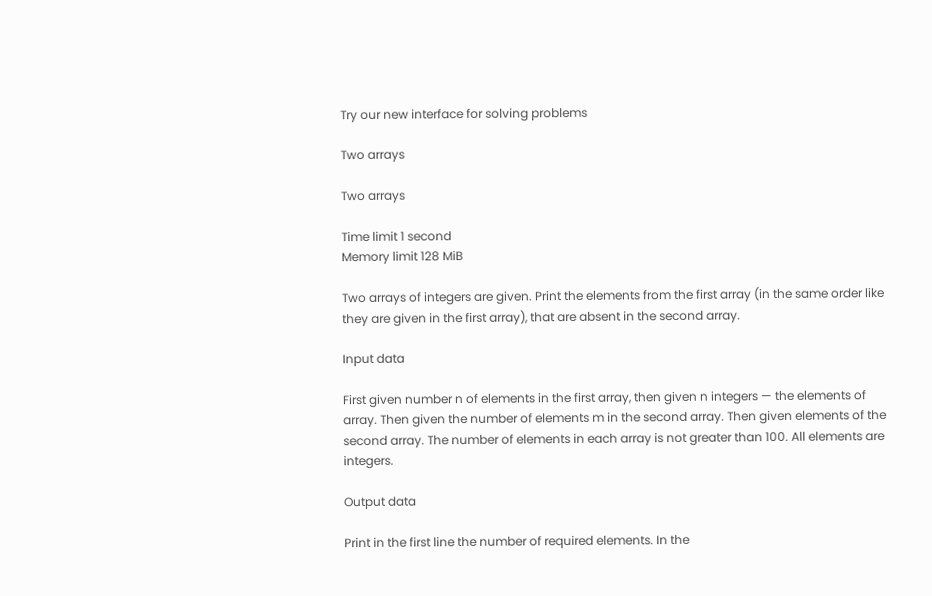Try our new interface for solving problems

Two arrays

Two arrays

Time limit 1 second
Memory limit 128 MiB

Two arrays of integers are given. Print the elements from the first array (in the same order like they are given in the first array), that are absent in the second array.

Input data

First given number n of elements in the first array, then given n integers — the elements of array. Then given the number of elements m in the second array. Then given elements of the second array. The number of elements in each array is not greater than 100. All elements are integers.

Output data

Print in the first line the number of required elements. In the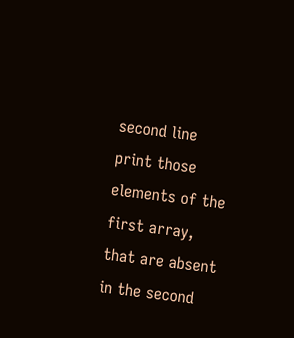second line print those elements of the first array, that are absent in the second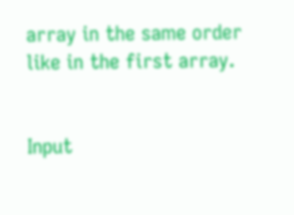array in the same order like in the first array.


Input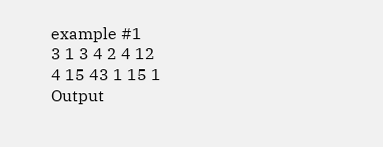example #1
3 1 3 4 2 4 12
4 15 43 1 15 1
Output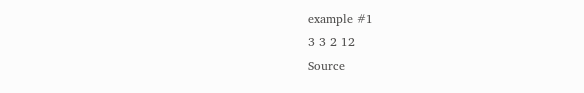example #1
3 3 2 12
Source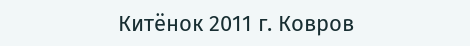Китёнок 2011 г. Ковров